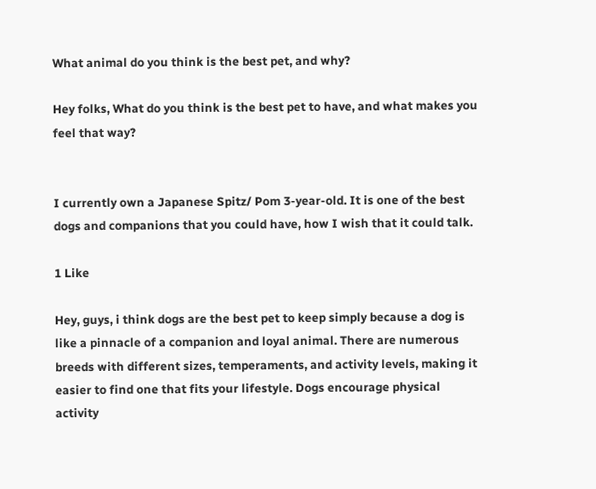What animal do you think is the best pet, and why?

Hey folks, What do you think is the best pet to have, and what makes you feel that way?


I currently own a Japanese Spitz/ Pom 3-year-old. It is one of the best dogs and companions that you could have, how I wish that it could talk.

1 Like

Hey, guys, i think dogs are the best pet to keep simply because a dog is like a pinnacle of a companion and loyal animal. There are numerous breeds with different sizes, temperaments, and activity levels, making it easier to find one that fits your lifestyle. Dogs encourage physical activity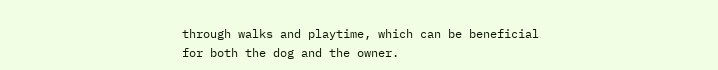through walks and playtime, which can be beneficial for both the dog and the owner.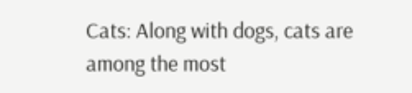Cats: Along with dogs, cats are among the most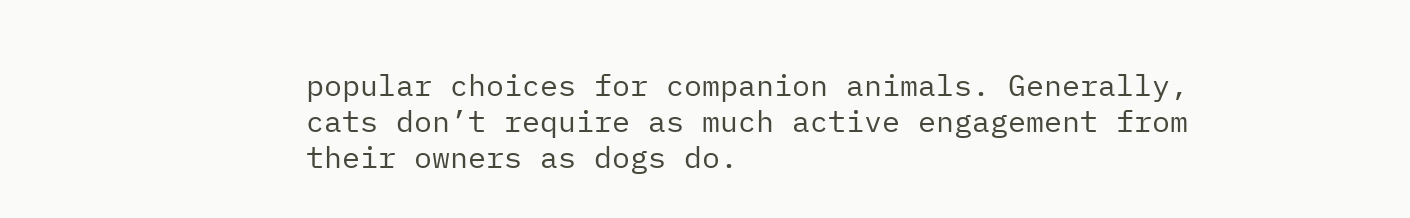popular choices for companion animals. Generally, cats don’t require as much active engagement from their owners as dogs do.